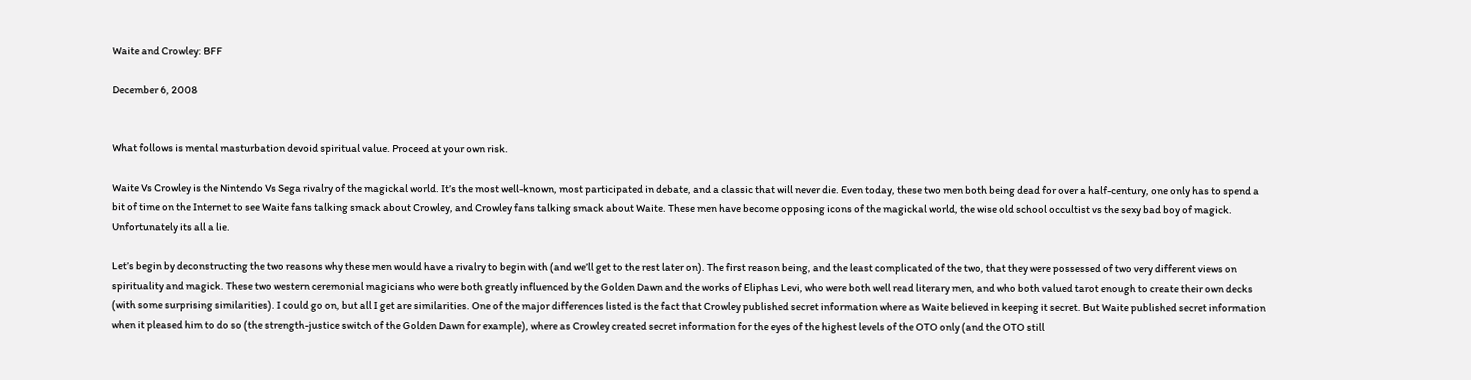Waite and Crowley: BFF

December 6, 2008


What follows is mental masturbation devoid spiritual value. Proceed at your own risk.

Waite Vs Crowley is the Nintendo Vs Sega rivalry of the magickal world. It’s the most well-known, most participated in debate, and a classic that will never die. Even today, these two men both being dead for over a half-century, one only has to spend a bit of time on the Internet to see Waite fans talking smack about Crowley, and Crowley fans talking smack about Waite. These men have become opposing icons of the magickal world, the wise old school occultist vs the sexy bad boy of magick. Unfortunately its all a lie.

Let’s begin by deconstructing the two reasons why these men would have a rivalry to begin with (and we’ll get to the rest later on). The first reason being, and the least complicated of the two, that they were possessed of two very different views on spirituality and magick. These two western ceremonial magicians who were both greatly influenced by the Golden Dawn and the works of Eliphas Levi, who were both well read literary men, and who both valued tarot enough to create their own decks (with some surprising similarities). I could go on, but all I get are similarities. One of the major differences listed is the fact that Crowley published secret information where as Waite believed in keeping it secret. But Waite published secret information when it pleased him to do so (the strength-justice switch of the Golden Dawn for example), where as Crowley created secret information for the eyes of the highest levels of the OTO only (and the OTO still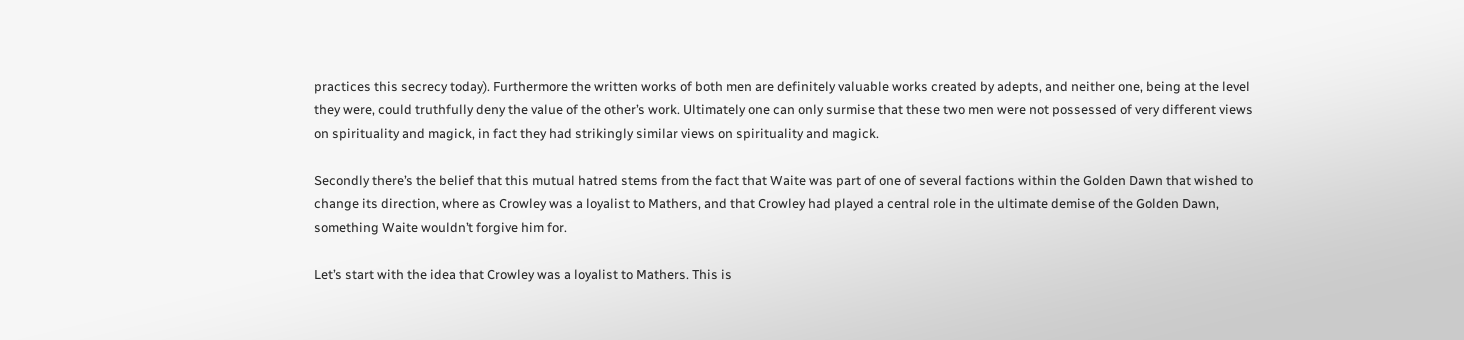practices this secrecy today). Furthermore the written works of both men are definitely valuable works created by adepts, and neither one, being at the level they were, could truthfully deny the value of the other’s work. Ultimately one can only surmise that these two men were not possessed of very different views on spirituality and magick, in fact they had strikingly similar views on spirituality and magick.

Secondly there’s the belief that this mutual hatred stems from the fact that Waite was part of one of several factions within the Golden Dawn that wished to change its direction, where as Crowley was a loyalist to Mathers, and that Crowley had played a central role in the ultimate demise of the Golden Dawn, something Waite wouldn’t forgive him for.

Let’s start with the idea that Crowley was a loyalist to Mathers. This is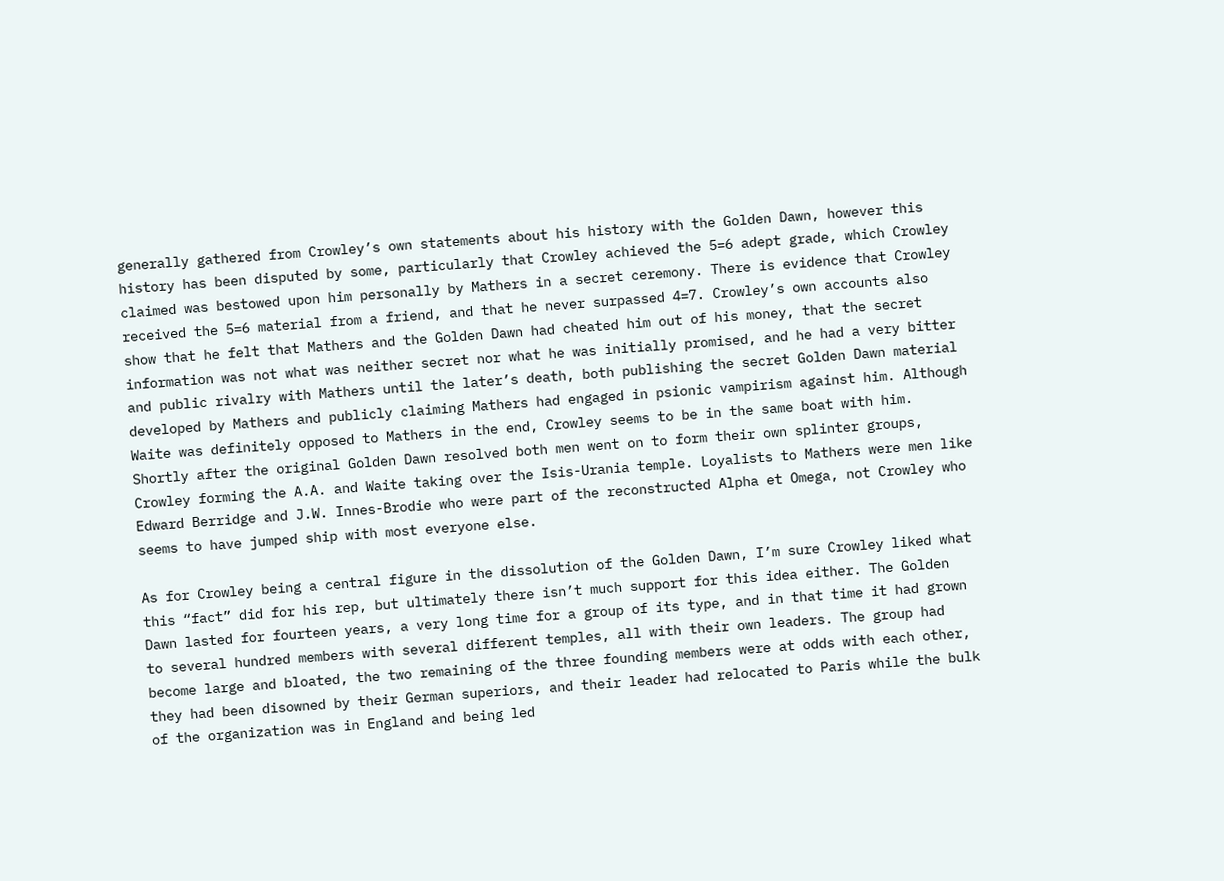generally gathered from Crowley’s own statements about his history with the Golden Dawn, however this history has been disputed by some, particularly that Crowley achieved the 5=6 adept grade, which Crowley claimed was bestowed upon him personally by Mathers in a secret ceremony. There is evidence that Crowley received the 5=6 material from a friend, and that he never surpassed 4=7. Crowley’s own accounts also show that he felt that Mathers and the Golden Dawn had cheated him out of his money, that the secret information was not what was neither secret nor what he was initially promised, and he had a very bitter and public rivalry with Mathers until the later’s death, both publishing the secret Golden Dawn material developed by Mathers and publicly claiming Mathers had engaged in psionic vampirism against him. Although Waite was definitely opposed to Mathers in the end, Crowley seems to be in the same boat with him. Shortly after the original Golden Dawn resolved both men went on to form their own splinter groups, Crowley forming the A.A. and Waite taking over the Isis-Urania temple. Loyalists to Mathers were men like Edward Berridge and J.W. Innes-Brodie who were part of the reconstructed Alpha et Omega, not Crowley who seems to have jumped ship with most everyone else.

As for Crowley being a central figure in the dissolution of the Golden Dawn, I’m sure Crowley liked what this “fact” did for his rep, but ultimately there isn’t much support for this idea either. The Golden Dawn lasted for fourteen years, a very long time for a group of its type, and in that time it had grown to several hundred members with several different temples, all with their own leaders. The group had become large and bloated, the two remaining of the three founding members were at odds with each other, they had been disowned by their German superiors, and their leader had relocated to Paris while the bulk of the organization was in England and being led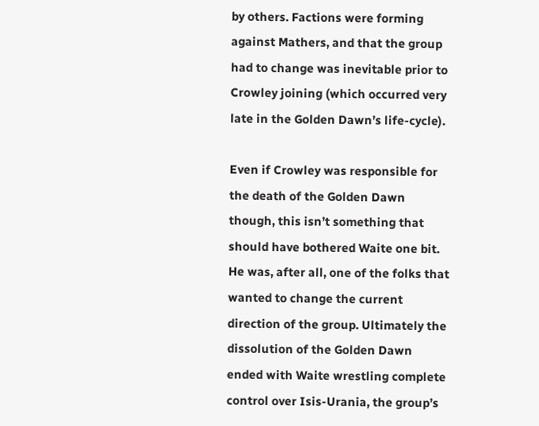by others. Factions were forming against Mathers, and that the group had to change was inevitable prior to Crowley joining (which occurred very late in the Golden Dawn’s life-cycle).

Even if Crowley was responsible for the death of the Golden Dawn though, this isn’t something that should have bothered Waite one bit. He was, after all, one of the folks that wanted to change the current direction of the group. Ultimately the dissolution of the Golden Dawn ended with Waite wrestling complete control over Isis-Urania, the group’s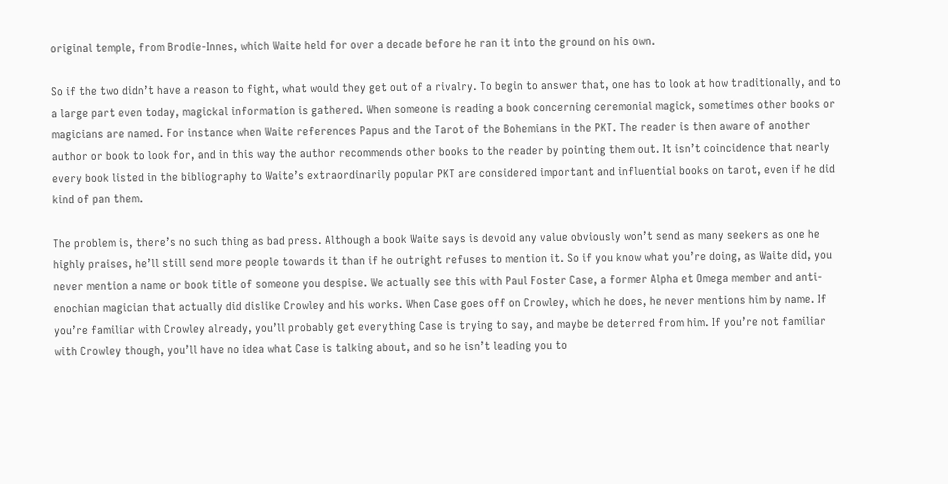original temple, from Brodie-Innes, which Waite held for over a decade before he ran it into the ground on his own.

So if the two didn’t have a reason to fight, what would they get out of a rivalry. To begin to answer that, one has to look at how traditionally, and to a large part even today, magickal information is gathered. When someone is reading a book concerning ceremonial magick, sometimes other books or magicians are named. For instance when Waite references Papus and the Tarot of the Bohemians in the PKT. The reader is then aware of another author or book to look for, and in this way the author recommends other books to the reader by pointing them out. It isn’t coincidence that nearly every book listed in the bibliography to Waite’s extraordinarily popular PKT are considered important and influential books on tarot, even if he did kind of pan them.

The problem is, there’s no such thing as bad press. Although a book Waite says is devoid any value obviously won’t send as many seekers as one he highly praises, he’ll still send more people towards it than if he outright refuses to mention it. So if you know what you’re doing, as Waite did, you never mention a name or book title of someone you despise. We actually see this with Paul Foster Case, a former Alpha et Omega member and anti-enochian magician that actually did dislike Crowley and his works. When Case goes off on Crowley, which he does, he never mentions him by name. If you’re familiar with Crowley already, you’ll probably get everything Case is trying to say, and maybe be deterred from him. If you’re not familiar with Crowley though, you’ll have no idea what Case is talking about, and so he isn’t leading you to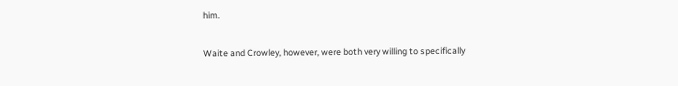him.

Waite and Crowley, however, were both very willing to specifically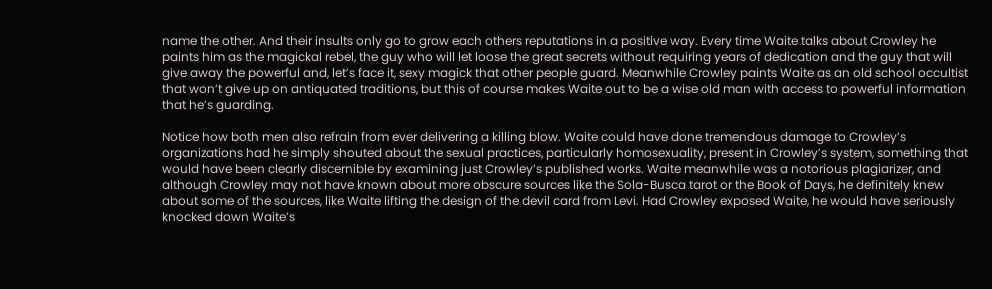name the other. And their insults only go to grow each others reputations in a positive way. Every time Waite talks about Crowley he paints him as the magickal rebel, the guy who will let loose the great secrets without requiring years of dedication and the guy that will give away the powerful and, let’s face it, sexy magick that other people guard. Meanwhile Crowley paints Waite as an old school occultist that won’t give up on antiquated traditions, but this of course makes Waite out to be a wise old man with access to powerful information that he’s guarding.

Notice how both men also refrain from ever delivering a killing blow. Waite could have done tremendous damage to Crowley’s organizations had he simply shouted about the sexual practices, particularly homosexuality, present in Crowley’s system, something that would have been clearly discernible by examining just Crowley’s published works. Waite meanwhile was a notorious plagiarizer, and although Crowley may not have known about more obscure sources like the Sola-Busca tarot or the Book of Days, he definitely knew about some of the sources, like Waite lifting the design of the devil card from Levi. Had Crowley exposed Waite, he would have seriously knocked down Waite’s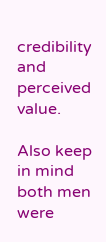credibility and perceived value.

Also keep in mind both men were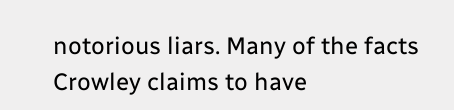notorious liars. Many of the facts Crowley claims to have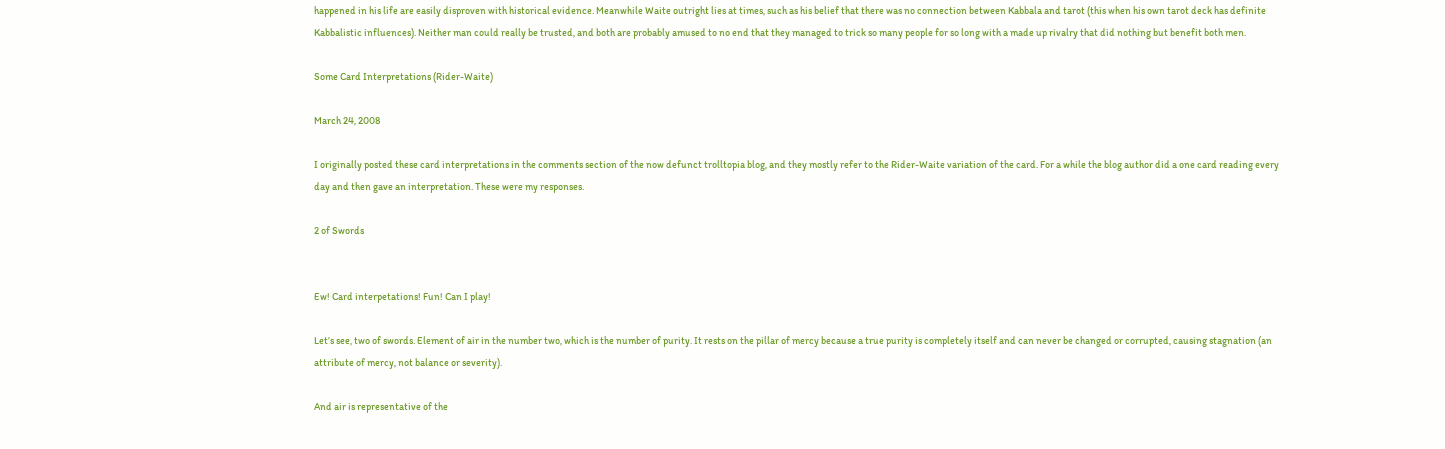happened in his life are easily disproven with historical evidence. Meanwhile Waite outright lies at times, such as his belief that there was no connection between Kabbala and tarot (this when his own tarot deck has definite Kabbalistic influences). Neither man could really be trusted, and both are probably amused to no end that they managed to trick so many people for so long with a made up rivalry that did nothing but benefit both men.

Some Card Interpretations (Rider-Waite)

March 24, 2008

I originally posted these card interpretations in the comments section of the now defunct trolltopia blog, and they mostly refer to the Rider-Waite variation of the card. For a while the blog author did a one card reading every day and then gave an interpretation. These were my responses.

2 of Swords


Ew! Card interpetations! Fun! Can I play!

Let’s see, two of swords. Element of air in the number two, which is the number of purity. It rests on the pillar of mercy because a true purity is completely itself and can never be changed or corrupted, causing stagnation (an attribute of mercy, not balance or severity).

And air is representative of the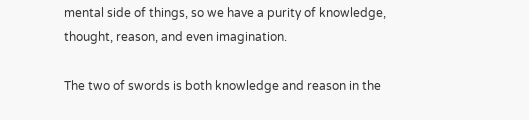mental side of things, so we have a purity of knowledge, thought, reason, and even imagination.

The two of swords is both knowledge and reason in the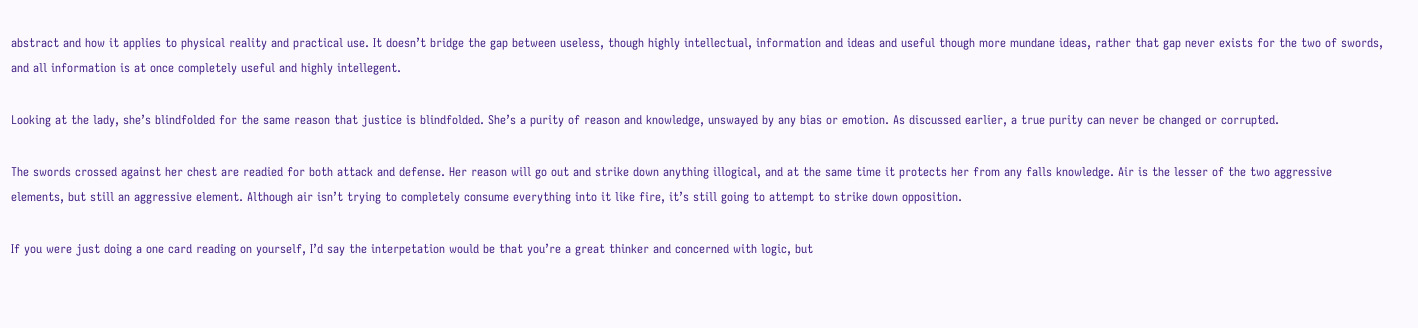abstract and how it applies to physical reality and practical use. It doesn’t bridge the gap between useless, though highly intellectual, information and ideas and useful though more mundane ideas, rather that gap never exists for the two of swords, and all information is at once completely useful and highly intellegent.

Looking at the lady, she’s blindfolded for the same reason that justice is blindfolded. She’s a purity of reason and knowledge, unswayed by any bias or emotion. As discussed earlier, a true purity can never be changed or corrupted.

The swords crossed against her chest are readied for both attack and defense. Her reason will go out and strike down anything illogical, and at the same time it protects her from any falls knowledge. Air is the lesser of the two aggressive elements, but still an aggressive element. Although air isn’t trying to completely consume everything into it like fire, it’s still going to attempt to strike down opposition.

If you were just doing a one card reading on yourself, I’d say the interpetation would be that you’re a great thinker and concerned with logic, but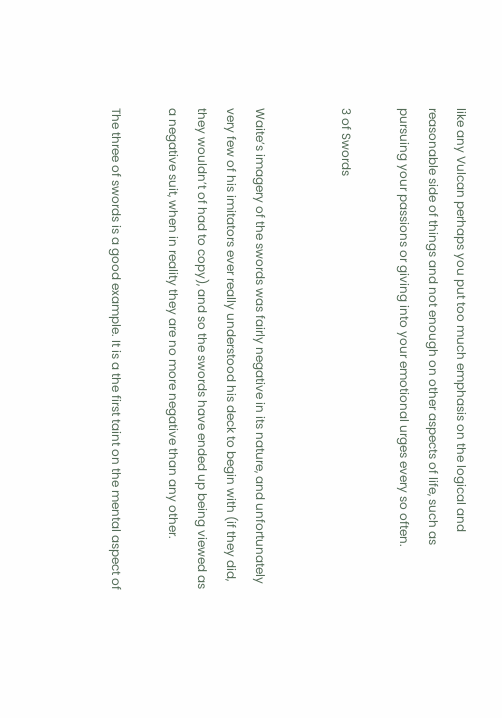like any Vulcan perhaps you put too much emphasis on the logical and reasonable side of things and not enough on other aspects of life, such as pursuing your passions or giving into your emotional urges every so often.

3 of Swords


Waite’s imagery of the swords was fairly negative in its nature, and unfortunately very few of his imitators ever really understood his deck to begin with (if they did, they wouldn’t of had to copy), and so the swords have ended up being viewed as a negative suit, when in reality they are no more negative than any other.

The three of swords is a good example. It is a the first taint on the mental aspect of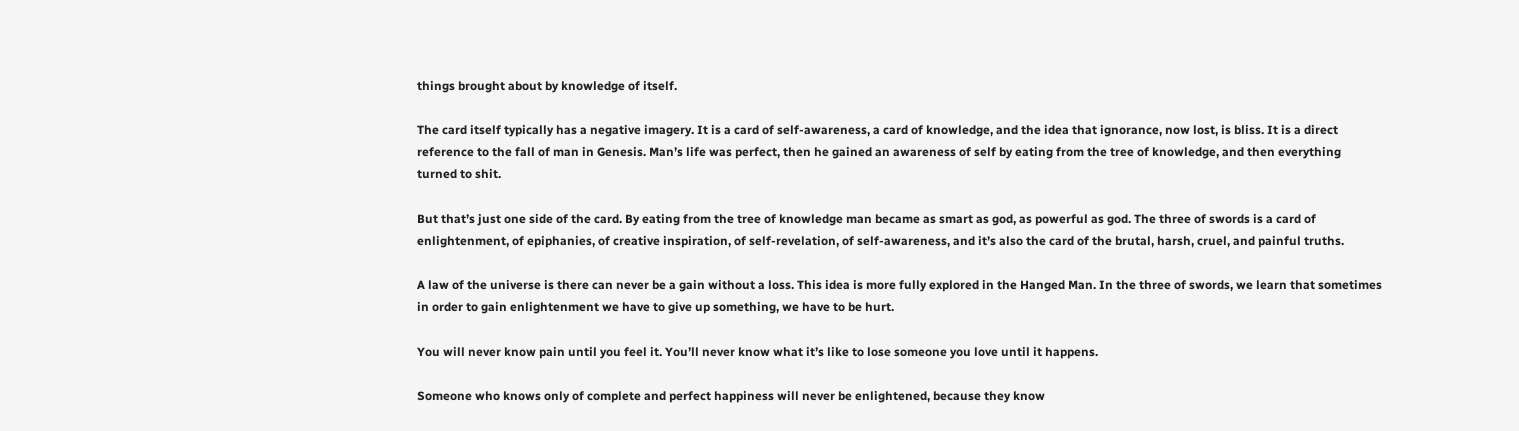things brought about by knowledge of itself.

The card itself typically has a negative imagery. It is a card of self-awareness, a card of knowledge, and the idea that ignorance, now lost, is bliss. It is a direct reference to the fall of man in Genesis. Man’s life was perfect, then he gained an awareness of self by eating from the tree of knowledge, and then everything turned to shit.

But that’s just one side of the card. By eating from the tree of knowledge man became as smart as god, as powerful as god. The three of swords is a card of enlightenment, of epiphanies, of creative inspiration, of self-revelation, of self-awareness, and it’s also the card of the brutal, harsh, cruel, and painful truths.

A law of the universe is there can never be a gain without a loss. This idea is more fully explored in the Hanged Man. In the three of swords, we learn that sometimes in order to gain enlightenment we have to give up something, we have to be hurt.

You will never know pain until you feel it. You’ll never know what it’s like to lose someone you love until it happens.

Someone who knows only of complete and perfect happiness will never be enlightened, because they know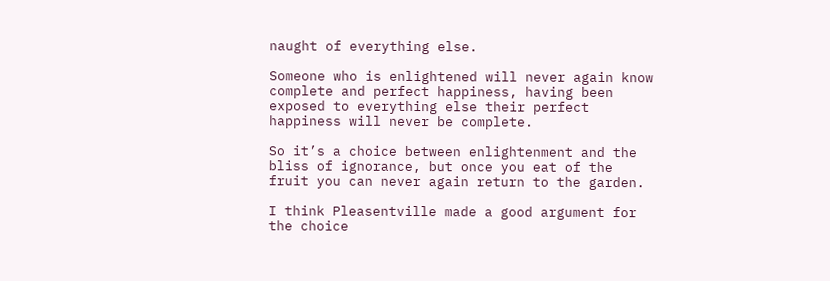naught of everything else.

Someone who is enlightened will never again know complete and perfect happiness, having been exposed to everything else their perfect happiness will never be complete.

So it’s a choice between enlightenment and the bliss of ignorance, but once you eat of the fruit you can never again return to the garden.

I think Pleasentville made a good argument for the choice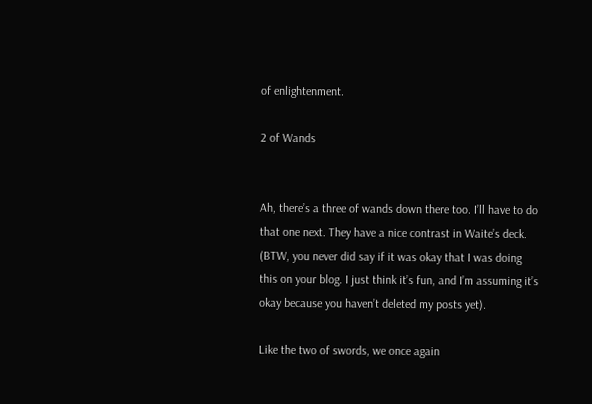of enlightenment.

2 of Wands


Ah, there’s a three of wands down there too. I’ll have to do that one next. They have a nice contrast in Waite’s deck. (BTW, you never did say if it was okay that I was doing this on your blog. I just think it’s fun, and I’m assuming it’s okay because you haven’t deleted my posts yet).

Like the two of swords, we once again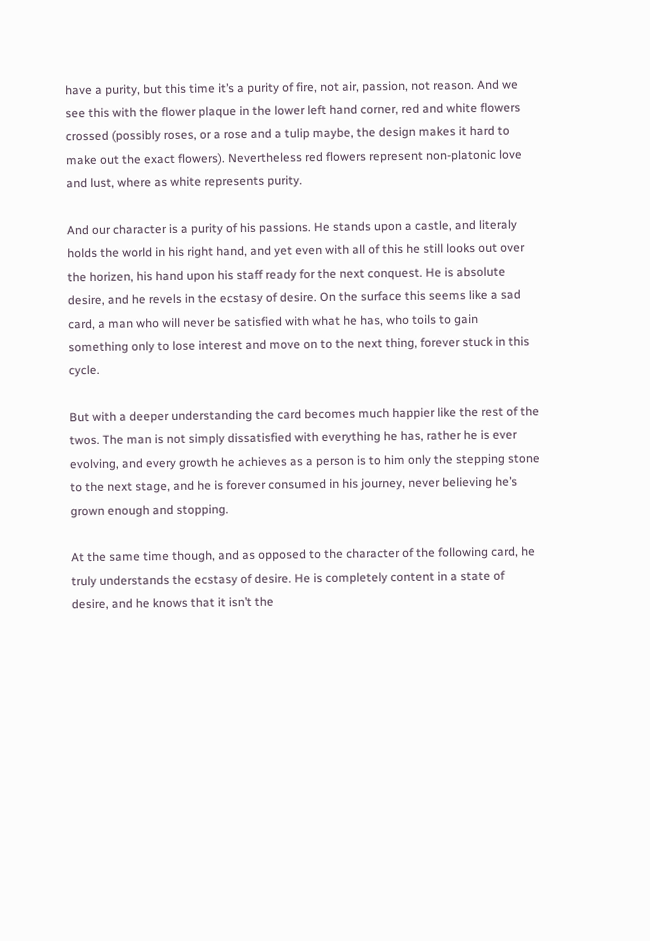have a purity, but this time it’s a purity of fire, not air, passion, not reason. And we see this with the flower plaque in the lower left hand corner, red and white flowers crossed (possibly roses, or a rose and a tulip maybe, the design makes it hard to make out the exact flowers). Nevertheless red flowers represent non-platonic love and lust, where as white represents purity.

And our character is a purity of his passions. He stands upon a castle, and literaly holds the world in his right hand, and yet even with all of this he still looks out over the horizen, his hand upon his staff ready for the next conquest. He is absolute desire, and he revels in the ecstasy of desire. On the surface this seems like a sad card, a man who will never be satisfied with what he has, who toils to gain something only to lose interest and move on to the next thing, forever stuck in this cycle.

But with a deeper understanding the card becomes much happier like the rest of the twos. The man is not simply dissatisfied with everything he has, rather he is ever evolving, and every growth he achieves as a person is to him only the stepping stone to the next stage, and he is forever consumed in his journey, never believing he’s grown enough and stopping.

At the same time though, and as opposed to the character of the following card, he truly understands the ecstasy of desire. He is completely content in a state of desire, and he knows that it isn’t the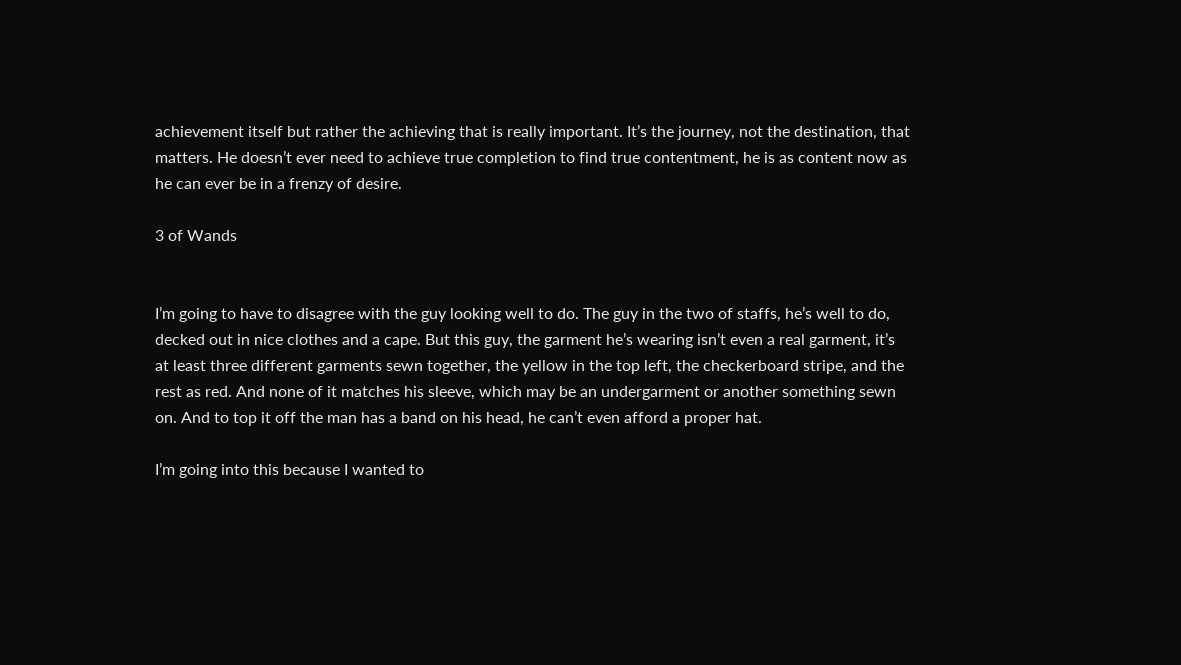achievement itself but rather the achieving that is really important. It’s the journey, not the destination, that matters. He doesn’t ever need to achieve true completion to find true contentment, he is as content now as he can ever be in a frenzy of desire.

3 of Wands


I’m going to have to disagree with the guy looking well to do. The guy in the two of staffs, he’s well to do, decked out in nice clothes and a cape. But this guy, the garment he’s wearing isn’t even a real garment, it’s at least three different garments sewn together, the yellow in the top left, the checkerboard stripe, and the rest as red. And none of it matches his sleeve, which may be an undergarment or another something sewn on. And to top it off the man has a band on his head, he can’t even afford a proper hat.

I’m going into this because I wanted to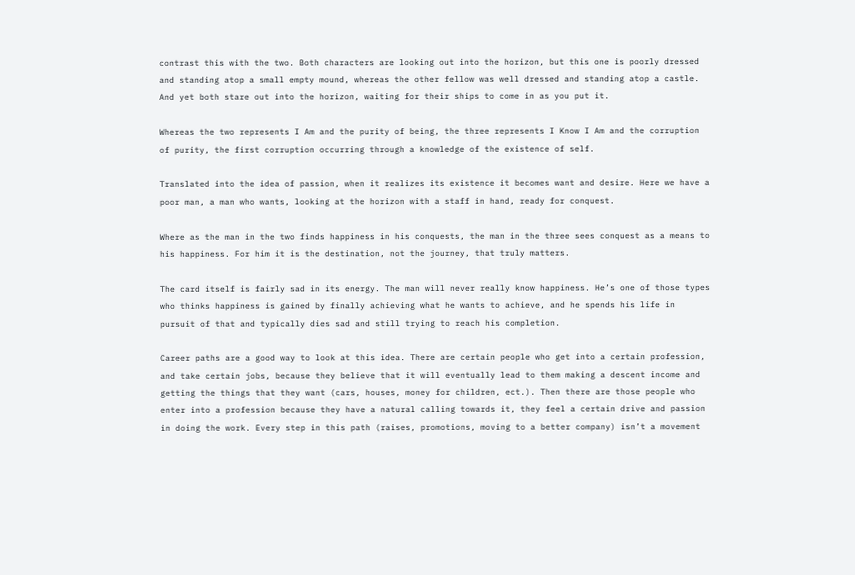contrast this with the two. Both characters are looking out into the horizon, but this one is poorly dressed and standing atop a small empty mound, whereas the other fellow was well dressed and standing atop a castle. And yet both stare out into the horizon, waiting for their ships to come in as you put it.

Whereas the two represents I Am and the purity of being, the three represents I Know I Am and the corruption of purity, the first corruption occurring through a knowledge of the existence of self.

Translated into the idea of passion, when it realizes its existence it becomes want and desire. Here we have a poor man, a man who wants, looking at the horizon with a staff in hand, ready for conquest.

Where as the man in the two finds happiness in his conquests, the man in the three sees conquest as a means to his happiness. For him it is the destination, not the journey, that truly matters.

The card itself is fairly sad in its energy. The man will never really know happiness. He’s one of those types who thinks happiness is gained by finally achieving what he wants to achieve, and he spends his life in pursuit of that and typically dies sad and still trying to reach his completion.

Career paths are a good way to look at this idea. There are certain people who get into a certain profession, and take certain jobs, because they believe that it will eventually lead to them making a descent income and getting the things that they want (cars, houses, money for children, ect.). Then there are those people who enter into a profession because they have a natural calling towards it, they feel a certain drive and passion in doing the work. Every step in this path (raises, promotions, moving to a better company) isn’t a movement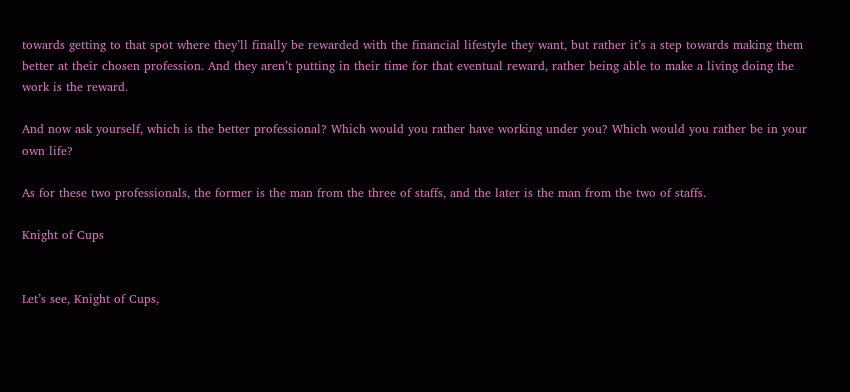towards getting to that spot where they’ll finally be rewarded with the financial lifestyle they want, but rather it’s a step towards making them better at their chosen profession. And they aren’t putting in their time for that eventual reward, rather being able to make a living doing the work is the reward.

And now ask yourself, which is the better professional? Which would you rather have working under you? Which would you rather be in your own life?

As for these two professionals, the former is the man from the three of staffs, and the later is the man from the two of staffs.

Knight of Cups


Let’s see, Knight of Cups,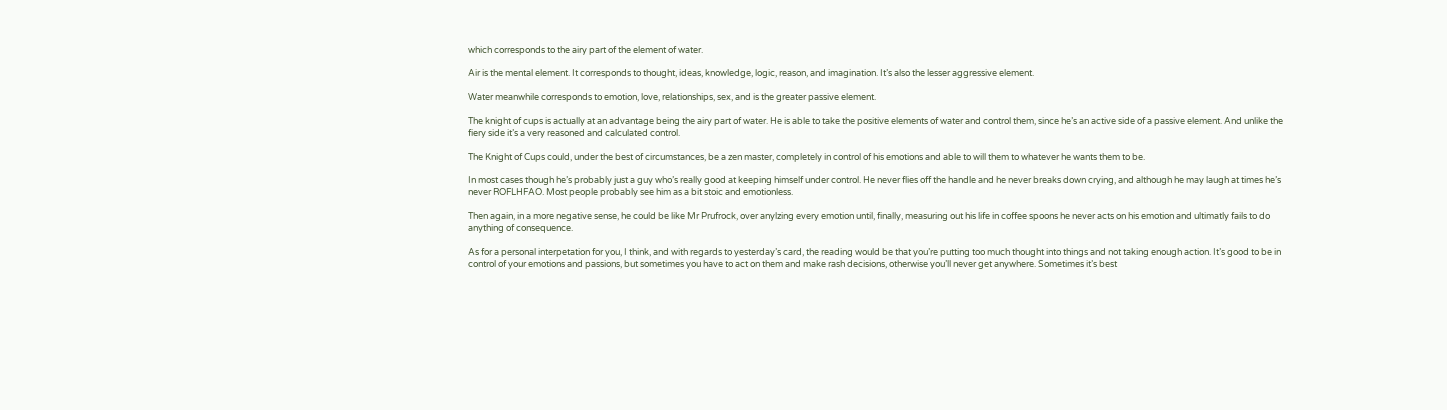which corresponds to the airy part of the element of water.

Air is the mental element. It corresponds to thought, ideas, knowledge, logic, reason, and imagination. It’s also the lesser aggressive element.

Water meanwhile corresponds to emotion, love, relationships, sex, and is the greater passive element.

The knight of cups is actually at an advantage being the airy part of water. He is able to take the positive elements of water and control them, since he’s an active side of a passive element. And unlike the fiery side it’s a very reasoned and calculated control.

The Knight of Cups could, under the best of circumstances, be a zen master, completely in control of his emotions and able to will them to whatever he wants them to be.

In most cases though he’s probably just a guy who’s really good at keeping himself under control. He never flies off the handle and he never breaks down crying, and although he may laugh at times he’s never ROFLHFAO. Most people probably see him as a bit stoic and emotionless.

Then again, in a more negative sense, he could be like Mr Prufrock, over anylzing every emotion until, finally, measuring out his life in coffee spoons he never acts on his emotion and ultimatly fails to do anything of consequence.

As for a personal interpetation for you, I think, and with regards to yesterday’s card, the reading would be that you’re putting too much thought into things and not taking enough action. It’s good to be in control of your emotions and passions, but sometimes you have to act on them and make rash decisions, otherwise you’ll never get anywhere. Sometimes it’s best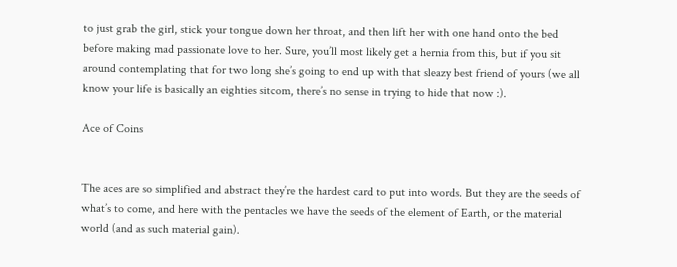to just grab the girl, stick your tongue down her throat, and then lift her with one hand onto the bed before making mad passionate love to her. Sure, you’ll most likely get a hernia from this, but if you sit around contemplating that for two long she’s going to end up with that sleazy best friend of yours (we all know your life is basically an eighties sitcom, there’s no sense in trying to hide that now :).

Ace of Coins


The aces are so simplified and abstract they’re the hardest card to put into words. But they are the seeds of what’s to come, and here with the pentacles we have the seeds of the element of Earth, or the material world (and as such material gain).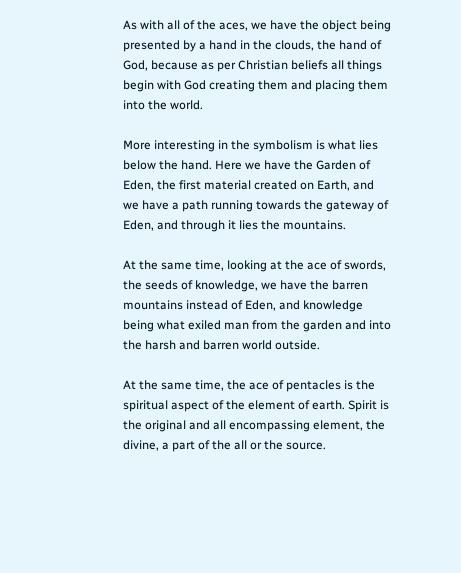As with all of the aces, we have the object being presented by a hand in the clouds, the hand of God, because as per Christian beliefs all things begin with God creating them and placing them into the world.

More interesting in the symbolism is what lies below the hand. Here we have the Garden of Eden, the first material created on Earth, and we have a path running towards the gateway of Eden, and through it lies the mountains.

At the same time, looking at the ace of swords, the seeds of knowledge, we have the barren mountains instead of Eden, and knowledge being what exiled man from the garden and into the harsh and barren world outside.

At the same time, the ace of pentacles is the spiritual aspect of the element of earth. Spirit is the original and all encompassing element, the divine, a part of the all or the source.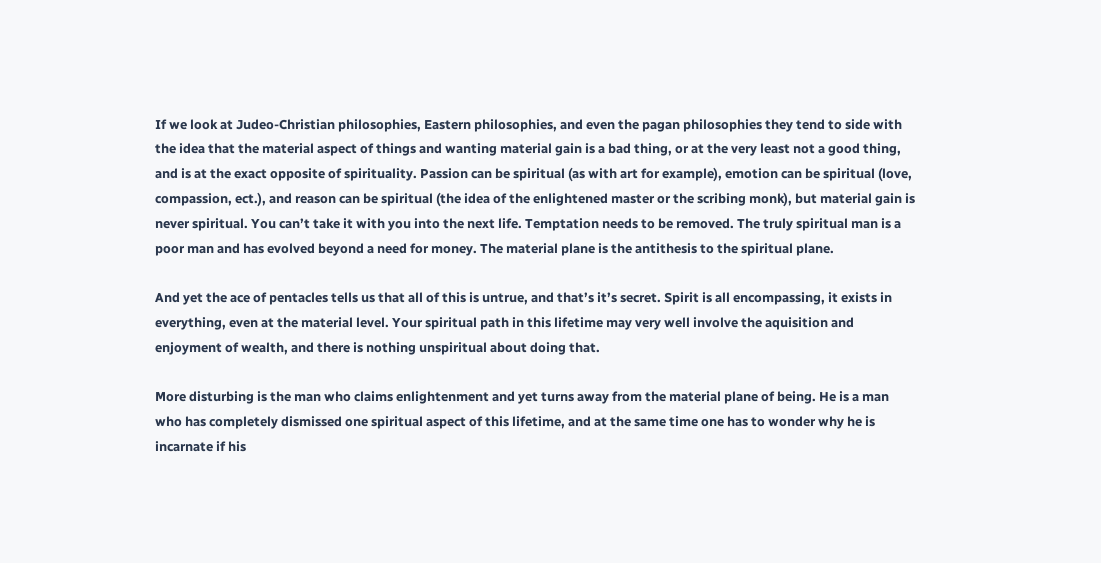If we look at Judeo-Christian philosophies, Eastern philosophies, and even the pagan philosophies they tend to side with the idea that the material aspect of things and wanting material gain is a bad thing, or at the very least not a good thing, and is at the exact opposite of spirituality. Passion can be spiritual (as with art for example), emotion can be spiritual (love, compassion, ect.), and reason can be spiritual (the idea of the enlightened master or the scribing monk), but material gain is never spiritual. You can’t take it with you into the next life. Temptation needs to be removed. The truly spiritual man is a poor man and has evolved beyond a need for money. The material plane is the antithesis to the spiritual plane.

And yet the ace of pentacles tells us that all of this is untrue, and that’s it’s secret. Spirit is all encompassing, it exists in everything, even at the material level. Your spiritual path in this lifetime may very well involve the aquisition and enjoyment of wealth, and there is nothing unspiritual about doing that.

More disturbing is the man who claims enlightenment and yet turns away from the material plane of being. He is a man who has completely dismissed one spiritual aspect of this lifetime, and at the same time one has to wonder why he is incarnate if his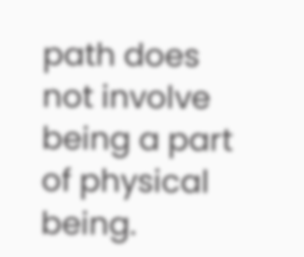path does not involve being a part of physical being.